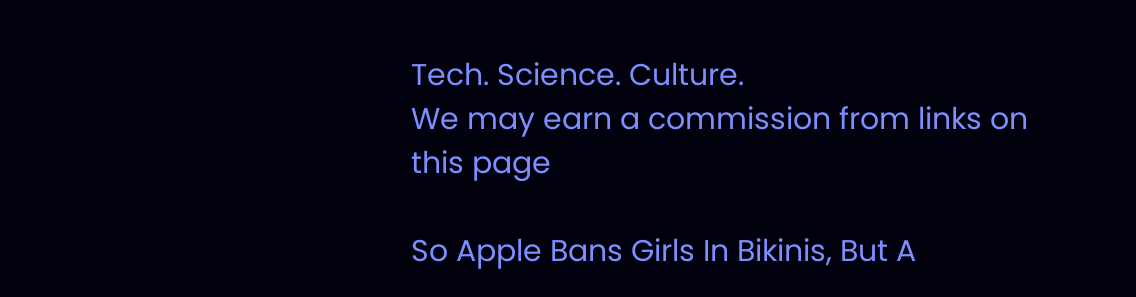Tech. Science. Culture.
We may earn a commission from links on this page

So Apple Bans Girls In Bikinis, But A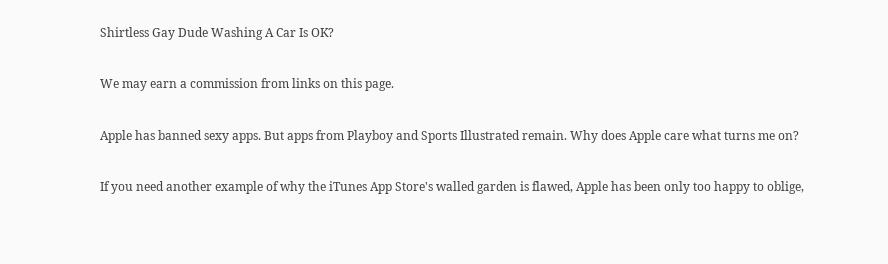Shirtless Gay Dude Washing A Car Is OK?

We may earn a commission from links on this page.

Apple has banned sexy apps. But apps from Playboy and Sports Illustrated remain. Why does Apple care what turns me on?

If you need another example of why the iTunes App Store's walled garden is flawed, Apple has been only too happy to oblige,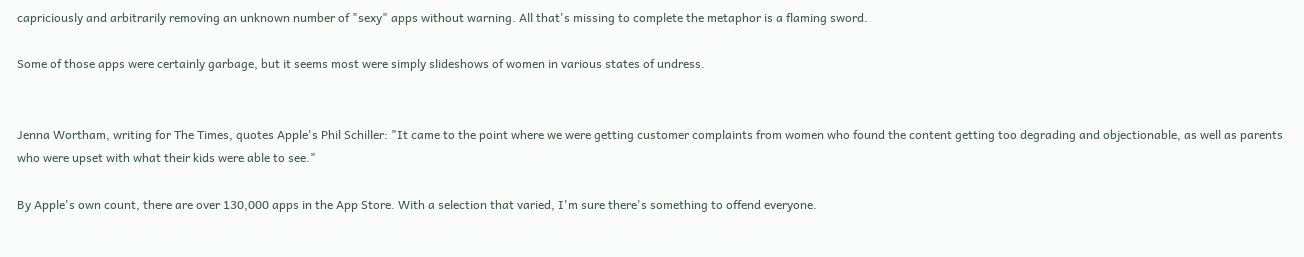capriciously and arbitrarily removing an unknown number of "sexy" apps without warning. All that's missing to complete the metaphor is a flaming sword.

Some of those apps were certainly garbage, but it seems most were simply slideshows of women in various states of undress.


Jenna Wortham, writing for The Times, quotes Apple's Phil Schiller: "It came to the point where we were getting customer complaints from women who found the content getting too degrading and objectionable, as well as parents who were upset with what their kids were able to see."

By Apple's own count, there are over 130,000 apps in the App Store. With a selection that varied, I'm sure there's something to offend everyone.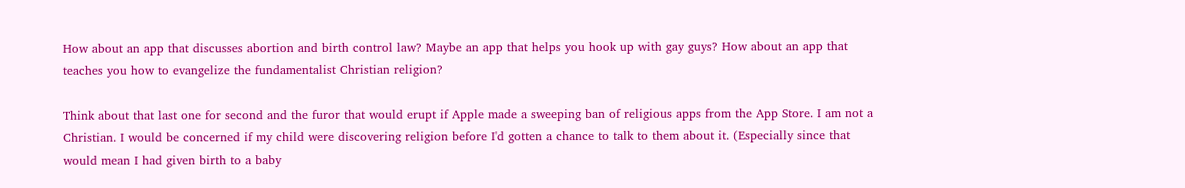How about an app that discusses abortion and birth control law? Maybe an app that helps you hook up with gay guys? How about an app that teaches you how to evangelize the fundamentalist Christian religion?

Think about that last one for second and the furor that would erupt if Apple made a sweeping ban of religious apps from the App Store. I am not a Christian. I would be concerned if my child were discovering religion before I'd gotten a chance to talk to them about it. (Especially since that would mean I had given birth to a baby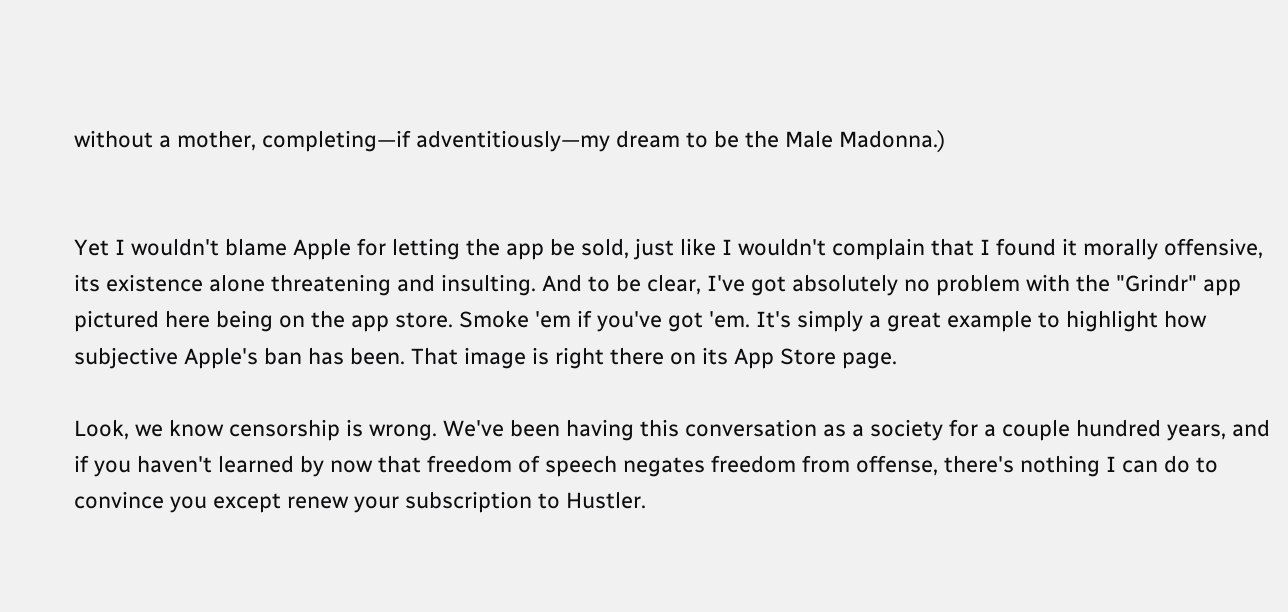without a mother, completing—if adventitiously—my dream to be the Male Madonna.)


Yet I wouldn't blame Apple for letting the app be sold, just like I wouldn't complain that I found it morally offensive, its existence alone threatening and insulting. And to be clear, I've got absolutely no problem with the "Grindr" app pictured here being on the app store. Smoke 'em if you've got 'em. It's simply a great example to highlight how subjective Apple's ban has been. That image is right there on its App Store page.

Look, we know censorship is wrong. We've been having this conversation as a society for a couple hundred years, and if you haven't learned by now that freedom of speech negates freedom from offense, there's nothing I can do to convince you except renew your subscription to Hustler.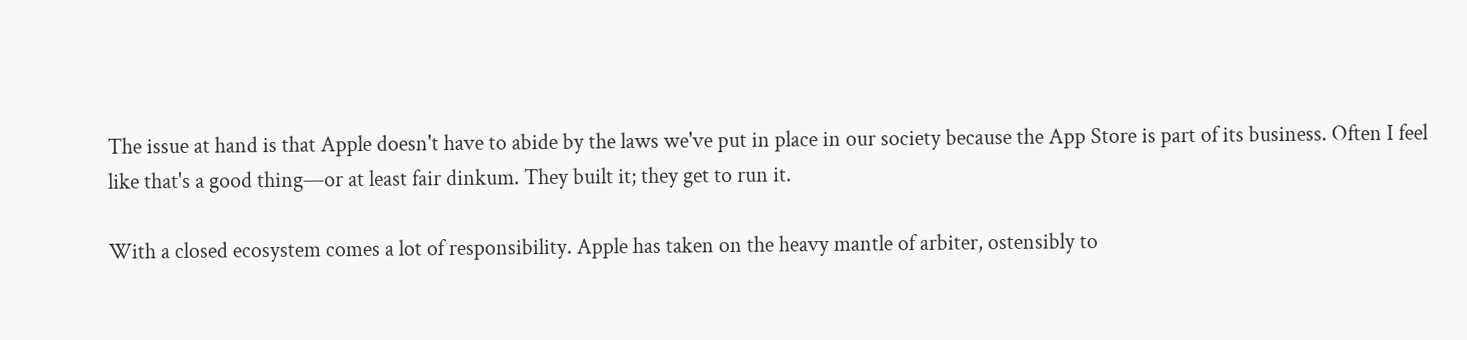The issue at hand is that Apple doesn't have to abide by the laws we've put in place in our society because the App Store is part of its business. Often I feel like that's a good thing—or at least fair dinkum. They built it; they get to run it.

With a closed ecosystem comes a lot of responsibility. Apple has taken on the heavy mantle of arbiter, ostensibly to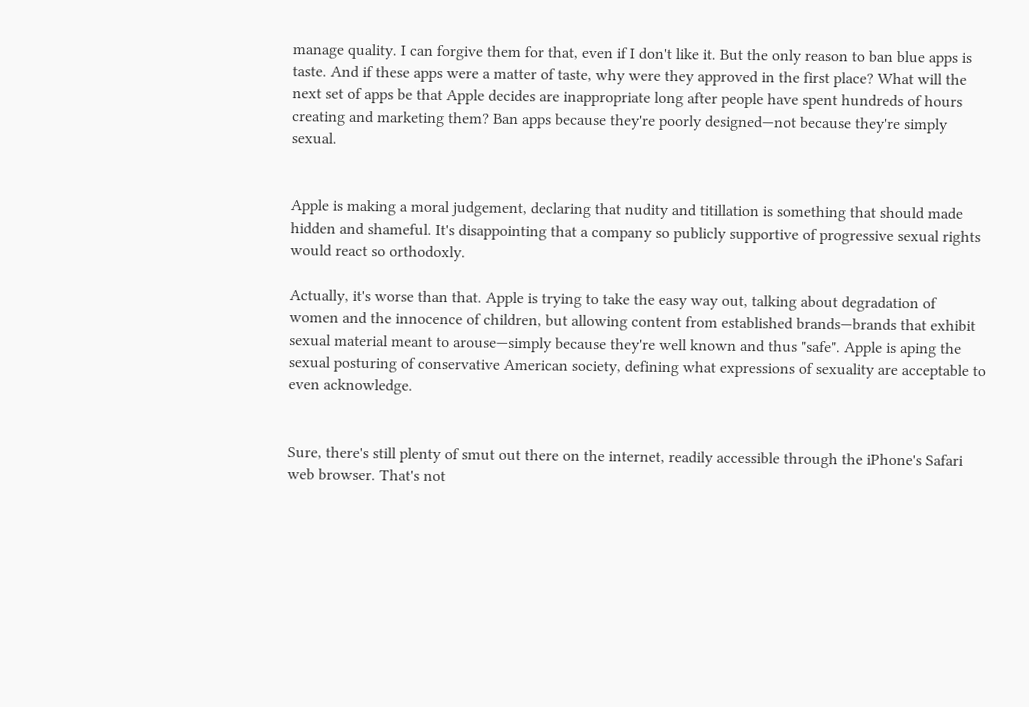manage quality. I can forgive them for that, even if I don't like it. But the only reason to ban blue apps is taste. And if these apps were a matter of taste, why were they approved in the first place? What will the next set of apps be that Apple decides are inappropriate long after people have spent hundreds of hours creating and marketing them? Ban apps because they're poorly designed—not because they're simply sexual.


Apple is making a moral judgement, declaring that nudity and titillation is something that should made hidden and shameful. It's disappointing that a company so publicly supportive of progressive sexual rights would react so orthodoxly.

Actually, it's worse than that. Apple is trying to take the easy way out, talking about degradation of women and the innocence of children, but allowing content from established brands—brands that exhibit sexual material meant to arouse—simply because they're well known and thus "safe". Apple is aping the sexual posturing of conservative American society, defining what expressions of sexuality are acceptable to even acknowledge.


Sure, there's still plenty of smut out there on the internet, readily accessible through the iPhone's Safari web browser. That's not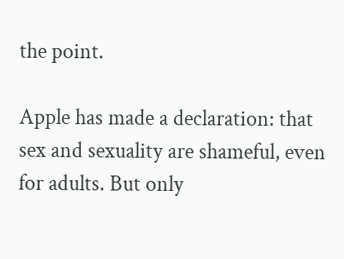the point.

Apple has made a declaration: that sex and sexuality are shameful, even for adults. But only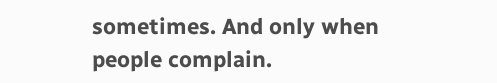sometimes. And only when people complain.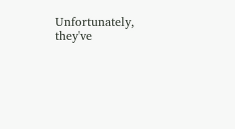Unfortunately, they've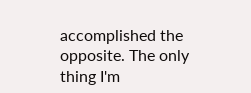accomplished the opposite. The only thing I'm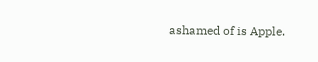ashamed of is Apple.